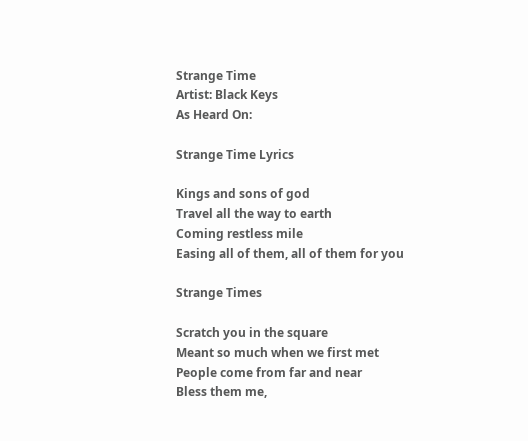Strange Time
Artist: Black Keys
As Heard On:

Strange Time Lyrics

Kings and sons of god
Travel all the way to earth
Coming restless mile
Easing all of them, all of them for you

Strange Times

Scratch you in the square
Meant so much when we first met
People come from far and near
Bless them me,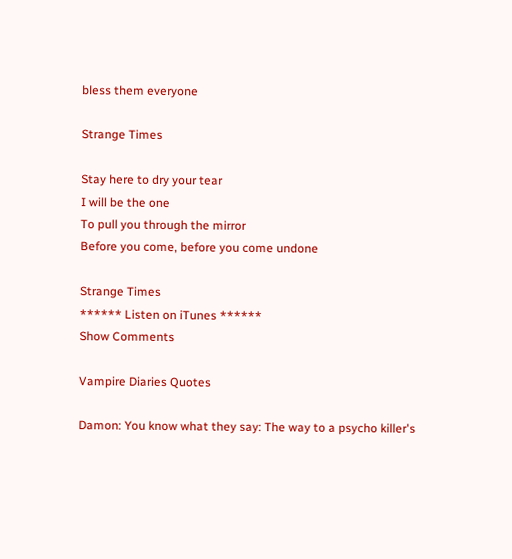bless them everyone

Strange Times

Stay here to dry your tear
I will be the one
To pull you through the mirror
Before you come, before you come undone

Strange Times
****** Listen on iTunes ******
Show Comments

Vampire Diaries Quotes

Damon: You know what they say: The way to a psycho killer's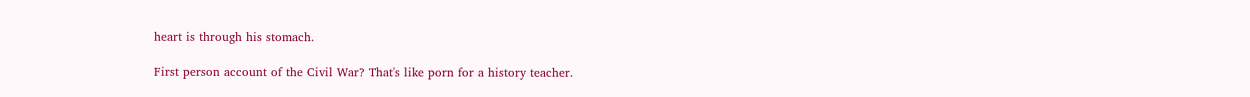heart is through his stomach.

First person account of the Civil War? That's like porn for a history teacher.